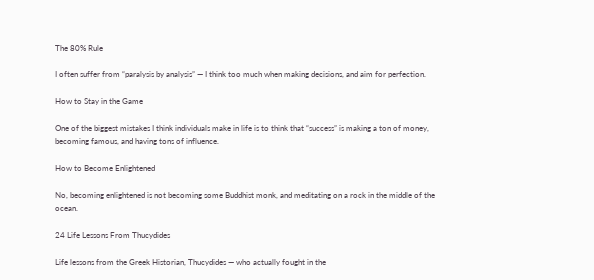The 80% Rule

I often suffer from “paralysis by analysis” — I think too much when making decisions, and aim for perfection.

How to Stay in the Game

One of the biggest mistakes I think individuals make in life is to think that “success” is making a ton of money, becoming famous, and having tons of influence.

How to Become Enlightened

No, becoming enlightened is not becoming some Buddhist monk, and meditating on a rock in the middle of the ocean.

24 Life Lessons From Thucydides

Life lessons from the Greek Historian, Thucydides — who actually fought in the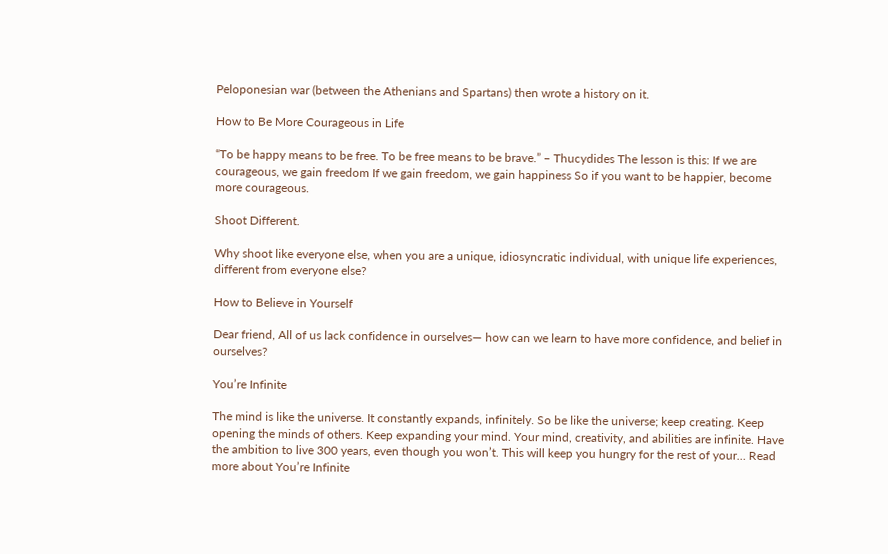Peloponesian war (between the Athenians and Spartans) then wrote a history on it.

How to Be More Courageous in Life

“To be happy means to be free. To be free means to be brave.” – Thucydides The lesson is this: If we are courageous, we gain freedom If we gain freedom, we gain happiness So if you want to be happier, become more courageous.

Shoot Different.

Why shoot like everyone else, when you are a unique, idiosyncratic individual, with unique life experiences, different from everyone else?

How to Believe in Yourself

Dear friend, All of us lack confidence in ourselves— how can we learn to have more confidence, and belief in ourselves?

You’re Infinite

The mind is like the universe. It constantly expands, infinitely. So be like the universe; keep creating. Keep opening the minds of others. Keep expanding your mind. Your mind, creativity, and abilities are infinite. Have the ambition to live 300 years, even though you won’t. This will keep you hungry for the rest of your… Read more about You’re Infinite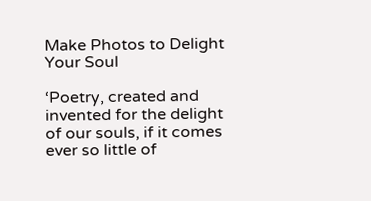Make Photos to Delight Your Soul

‘Poetry, created and invented for the delight of our souls, if it comes ever so little of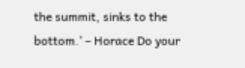the summit, sinks to the bottom.’ – Horace Do your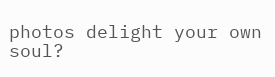photos delight your own soul?